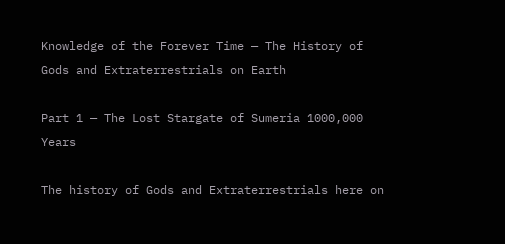Knowledge of the Forever Time — The History of Gods and Extraterrestrials on Earth

Part 1 — The Lost Stargate of Sumeria 1000,000 Years

The history of Gods and Extraterrestrials here on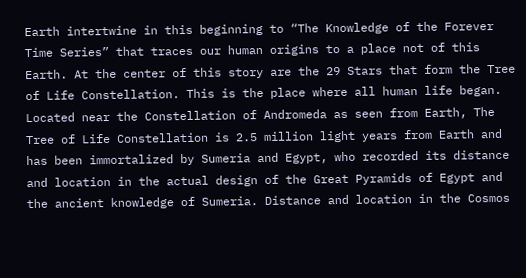Earth intertwine in this beginning to “The Knowledge of the Forever Time Series” that traces our human origins to a place not of this Earth. At the center of this story are the 29 Stars that form the Tree of Life Constellation. This is the place where all human life began. Located near the Constellation of Andromeda as seen from Earth, The Tree of Life Constellation is 2.5 million light years from Earth and has been immortalized by Sumeria and Egypt, who recorded its distance and location in the actual design of the Great Pyramids of Egypt and the ancient knowledge of Sumeria. Distance and location in the Cosmos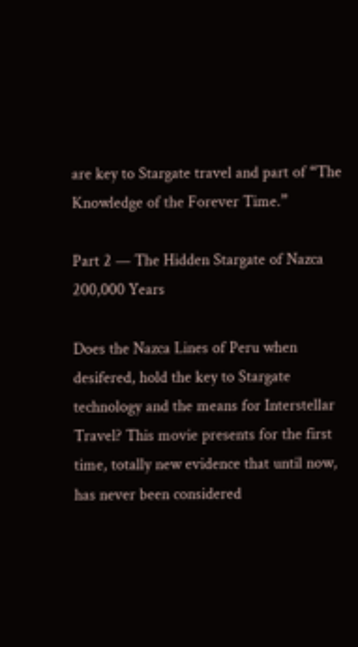are key to Stargate travel and part of “The Knowledge of the Forever Time.”

Part 2 — The Hidden Stargate of Nazca 200,000 Years

Does the Nazca Lines of Peru when desifered, hold the key to Stargate technology and the means for Interstellar Travel? This movie presents for the first time, totally new evidence that until now, has never been considered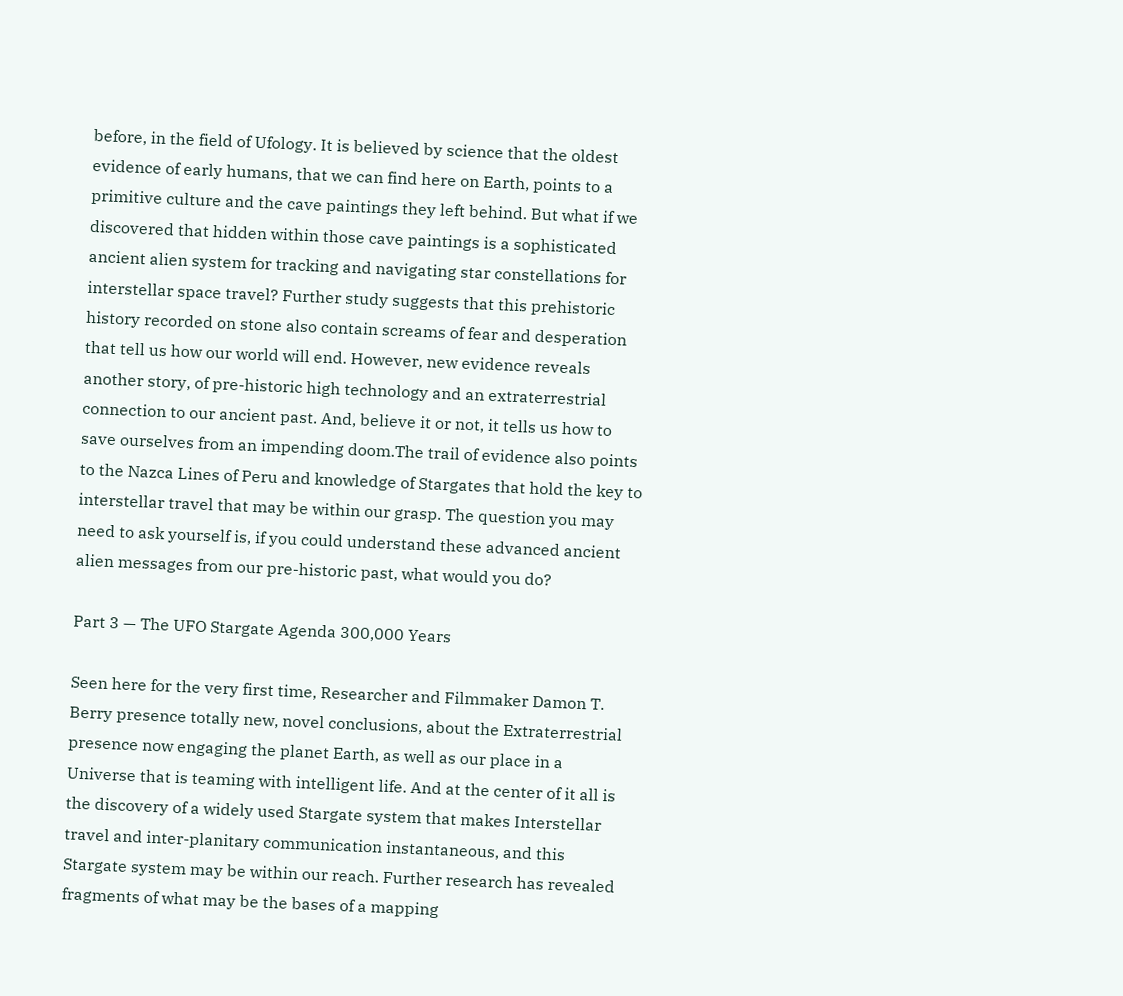before, in the field of Ufology. It is believed by science that the oldest evidence of early humans, that we can find here on Earth, points to a primitive culture and the cave paintings they left behind. But what if we discovered that hidden within those cave paintings is a sophisticated ancient alien system for tracking and navigating star constellations for interstellar space travel? Further study suggests that this prehistoric history recorded on stone also contain screams of fear and desperation that tell us how our world will end. However, new evidence reveals another story, of pre-historic high technology and an extraterrestrial connection to our ancient past. And, believe it or not, it tells us how to save ourselves from an impending doom.The trail of evidence also points to the Nazca Lines of Peru and knowledge of Stargates that hold the key to interstellar travel that may be within our grasp. The question you may need to ask yourself is, if you could understand these advanced ancient alien messages from our pre-historic past, what would you do?

Part 3 — The UFO Stargate Agenda 300,000 Years

Seen here for the very first time, Researcher and Filmmaker Damon T. Berry presence totally new, novel conclusions, about the Extraterrestrial presence now engaging the planet Earth, as well as our place in a Universe that is teaming with intelligent life. And at the center of it all is the discovery of a widely used Stargate system that makes Interstellar travel and inter-planitary communication instantaneous, and this Stargate system may be within our reach. Further research has revealed fragments of what may be the bases of a mapping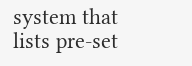system that lists pre-set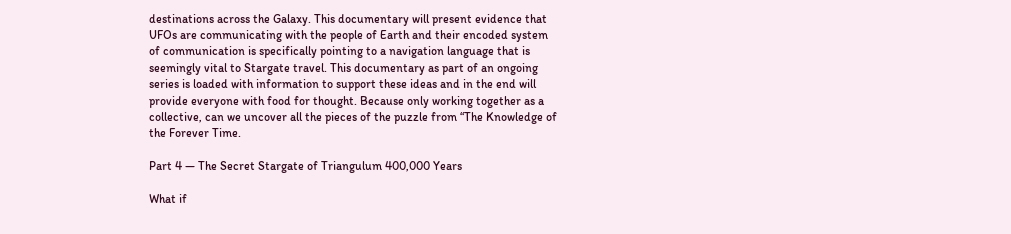destinations across the Galaxy. This documentary will present evidence that UFOs are communicating with the people of Earth and their encoded system of communication is specifically pointing to a navigation language that is seemingly vital to Stargate travel. This documentary as part of an ongoing series is loaded with information to support these ideas and in the end will provide everyone with food for thought. Because only working together as a collective, can we uncover all the pieces of the puzzle from “The Knowledge of the Forever Time.

Part 4 — The Secret Stargate of Triangulum 400,000 Years

What if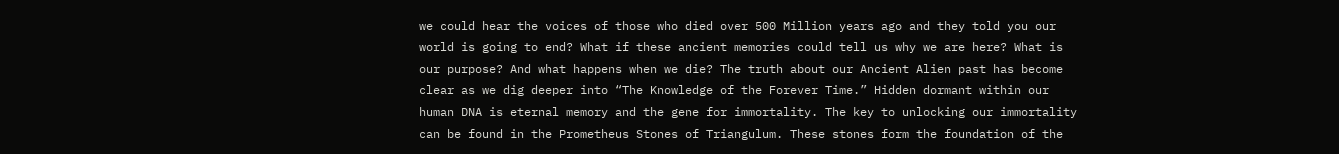we could hear the voices of those who died over 500 Million years ago and they told you our world is going to end? What if these ancient memories could tell us why we are here? What is our purpose? And what happens when we die? The truth about our Ancient Alien past has become clear as we dig deeper into “The Knowledge of the Forever Time.” Hidden dormant within our human DNA is eternal memory and the gene for immortality. The key to unlocking our immortality can be found in the Prometheus Stones of Triangulum. These stones form the foundation of the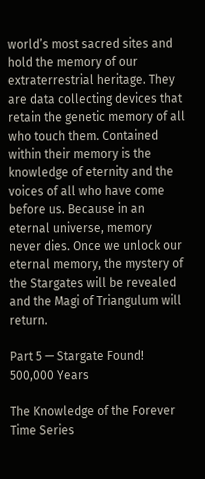world’s most sacred sites and hold the memory of our extraterrestrial heritage. They are data collecting devices that retain the genetic memory of all who touch them. Contained within their memory is the knowledge of eternity and the voices of all who have come before us. Because in an eternal universe, memory never dies. Once we unlock our eternal memory, the mystery of the Stargates will be revealed and the Magi of Triangulum will return.

Part 5 — Stargate Found! 500,000 Years

The Knowledge of the Forever Time Series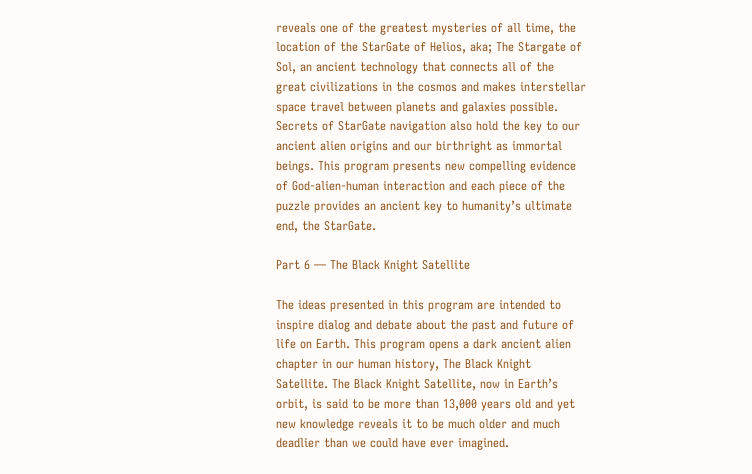reveals one of the greatest mysteries of all time, the location of the StarGate of Helios, aka; The Stargate of Sol, an ancient technology that connects all of the great civilizations in the cosmos and makes interstellar space travel between planets and galaxies possible. Secrets of StarGate navigation also hold the key to our ancient alien origins and our birthright as immortal beings. This program presents new compelling evidence of God-alien-human interaction and each piece of the puzzle provides an ancient key to humanity’s ultimate end, the StarGate.

Part 6 — The Black Knight Satellite

The ideas presented in this program are intended to inspire dialog and debate about the past and future of life on Earth. This program opens a dark ancient alien chapter in our human history, The Black Knight Satellite. The Black Knight Satellite, now in Earth’s orbit, is said to be more than 13,000 years old and yet new knowledge reveals it to be much older and much deadlier than we could have ever imagined.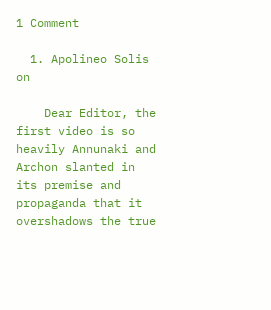1 Comment

  1. Apolineo Solis on

    Dear Editor, the first video is so heavily Annunaki and Archon slanted in its premise and propaganda that it overshadows the true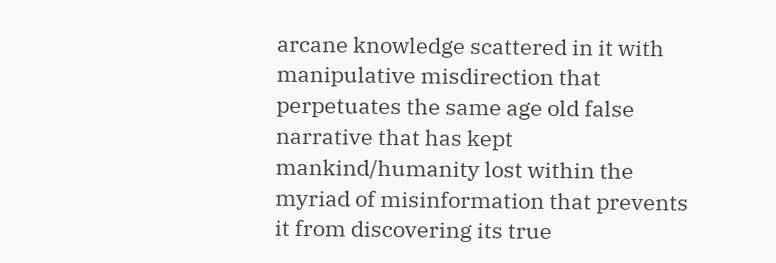arcane knowledge scattered in it with manipulative misdirection that perpetuates the same age old false narrative that has kept mankind/humanity lost within the myriad of misinformation that prevents it from discovering its true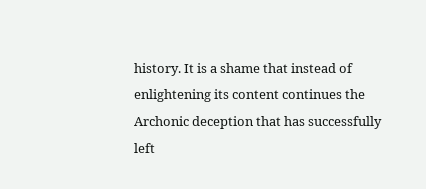history. It is a shame that instead of enlightening its content continues the Archonic deception that has successfully left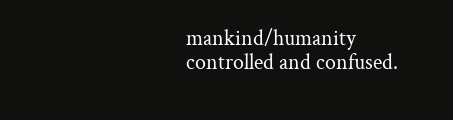mankind/humanity controlled and confused.